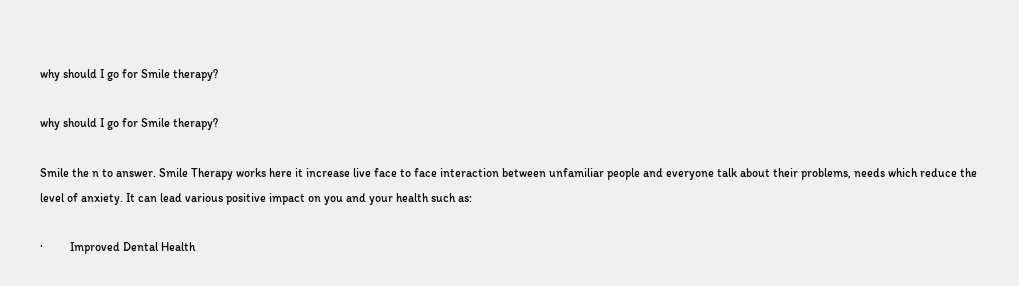why should I go for Smile therapy?

why should I go for Smile therapy?

Smile the n to answer. Smile Therapy works here it increase live face to face interaction between unfamiliar people and everyone talk about their problems, needs which reduce the level of anxiety. It can lead various positive impact on you and your health such as:

·         Improved Dental Health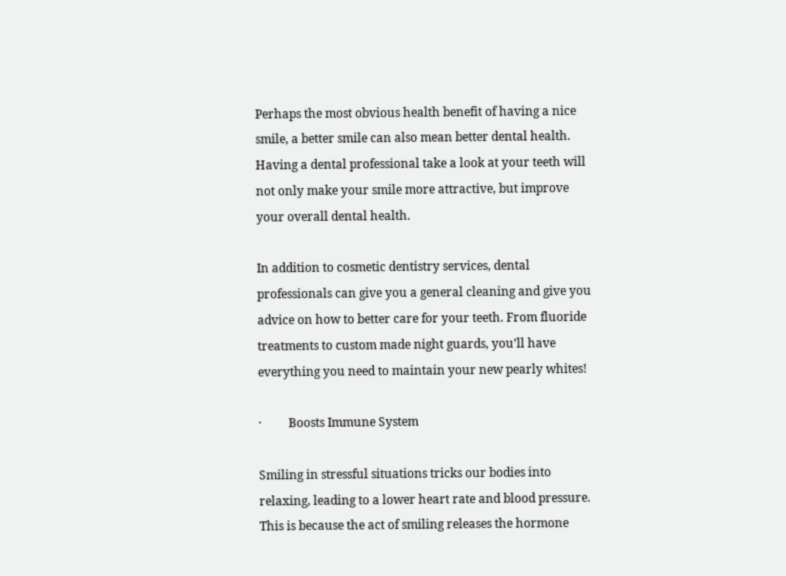Perhaps the most obvious health benefit of having a nice smile, a better smile can also mean better dental health. Having a dental professional take a look at your teeth will not only make your smile more attractive, but improve your overall dental health.

In addition to cosmetic dentistry services, dental professionals can give you a general cleaning and give you advice on how to better care for your teeth. From fluoride treatments to custom made night guards, you’ll have everything you need to maintain your new pearly whites!

·         Boosts Immune System

Smiling in stressful situations tricks our bodies into relaxing, leading to a lower heart rate and blood pressure. This is because the act of smiling releases the hormone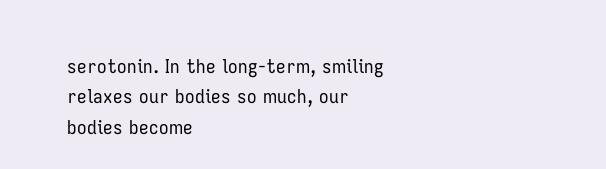serotonin. In the long-term, smiling relaxes our bodies so much, our bodies become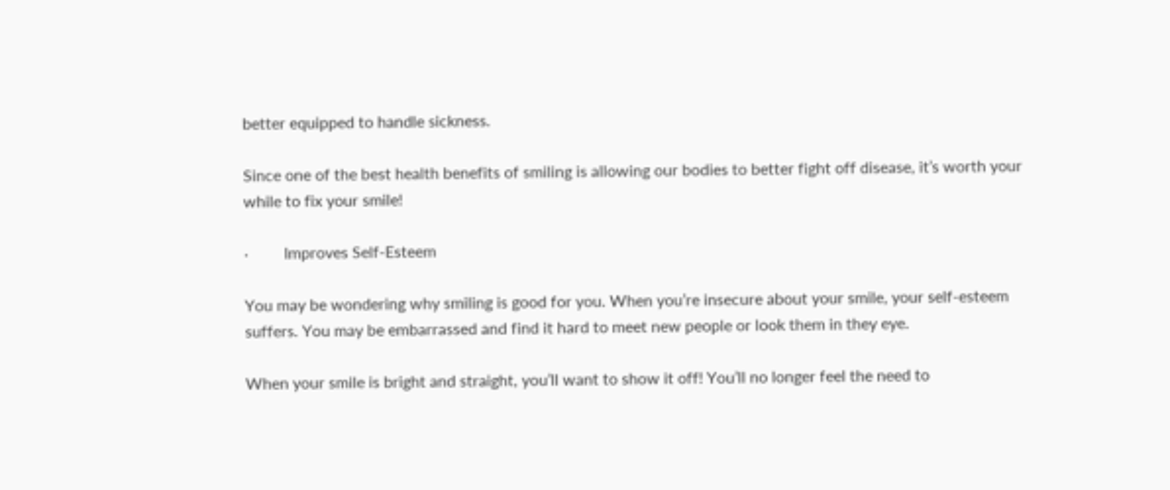better equipped to handle sickness.

Since one of the best health benefits of smiling is allowing our bodies to better fight off disease, it’s worth your while to fix your smile!

·         Improves Self-Esteem

You may be wondering why smiling is good for you. When you’re insecure about your smile, your self-esteem suffers. You may be embarrassed and find it hard to meet new people or look them in they eye.

When your smile is bright and straight, you’ll want to show it off! You’ll no longer feel the need to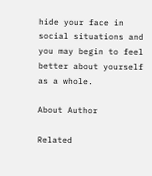hide your face in social situations and you may begin to feel better about yourself as a whole.

About Author

Related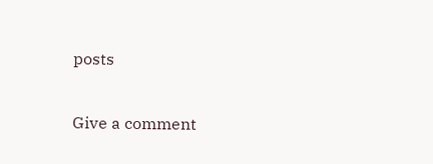posts

Give a comment